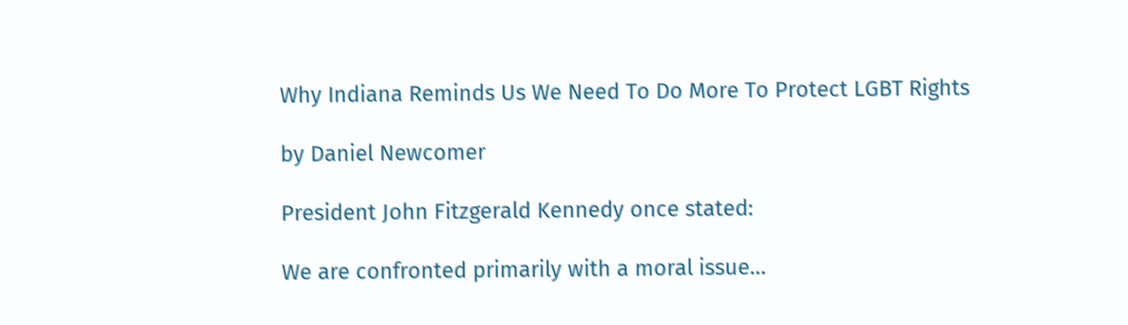Why Indiana Reminds Us We Need To Do More To Protect LGBT Rights

by Daniel Newcomer

President John Fitzgerald Kennedy once stated:

We are confronted primarily with a moral issue…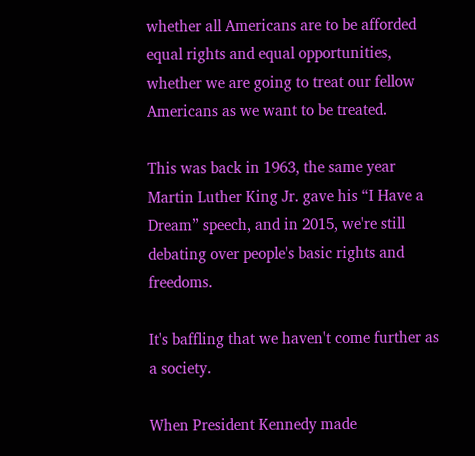whether all Americans are to be afforded equal rights and equal opportunities, whether we are going to treat our fellow Americans as we want to be treated.

This was back in 1963, the same year Martin Luther King Jr. gave his “I Have a Dream” speech, and in 2015, we're still debating over people's basic rights and freedoms.

It's baffling that we haven't come further as a society.

When President Kennedy made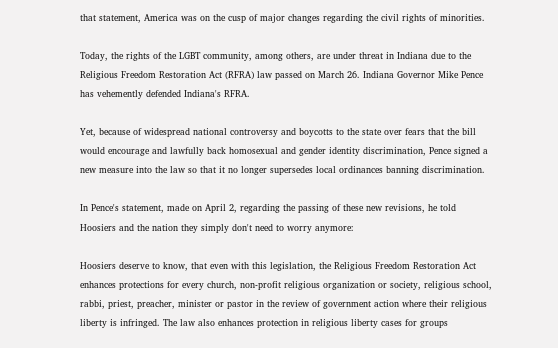that statement, America was on the cusp of major changes regarding the civil rights of minorities.

Today, the rights of the LGBT community, among others, are under threat in Indiana due to the Religious Freedom Restoration Act (RFRA) law passed on March 26. Indiana Governor Mike Pence has vehemently defended Indiana's RFRA.

Yet, because of widespread national controversy and boycotts to the state over fears that the bill would encourage and lawfully back homosexual and gender identity discrimination, Pence signed a new measure into the law so that it no longer supersedes local ordinances banning discrimination.

In Pence's statement, made on April 2, regarding the passing of these new revisions, he told Hoosiers and the nation they simply don't need to worry anymore:

Hoosiers deserve to know, that even with this legislation, the Religious Freedom Restoration Act enhances protections for every church, non-profit religious organization or society, religious school, rabbi, priest, preacher, minister or pastor in the review of government action where their religious liberty is infringed. The law also enhances protection in religious liberty cases for groups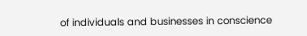of individuals and businesses in conscience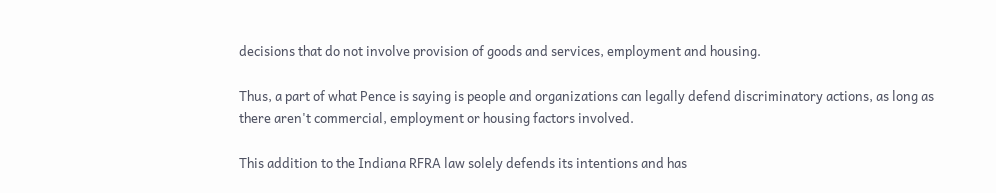decisions that do not involve provision of goods and services, employment and housing.

Thus, a part of what Pence is saying is people and organizations can legally defend discriminatory actions, as long as there aren't commercial, employment or housing factors involved.

This addition to the Indiana RFRA law solely defends its intentions and has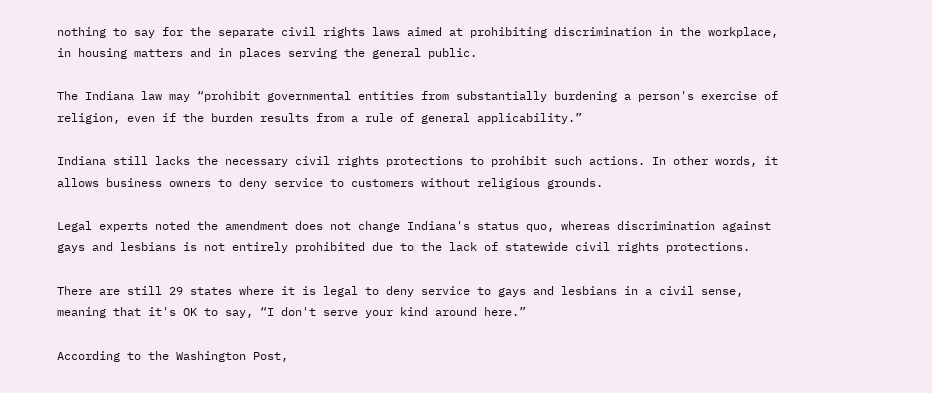nothing to say for the separate civil rights laws aimed at prohibiting discrimination in the workplace, in housing matters and in places serving the general public.

The Indiana law may “prohibit governmental entities from substantially burdening a person's exercise of religion, even if the burden results from a rule of general applicability.”

Indiana still lacks the necessary civil rights protections to prohibit such actions. In other words, it allows business owners to deny service to customers without religious grounds.

Legal experts noted the amendment does not change Indiana's status quo, whereas discrimination against gays and lesbians is not entirely prohibited due to the lack of statewide civil rights protections.

There are still 29 states where it is legal to deny service to gays and lesbians in a civil sense, meaning that it's OK to say, “I don't serve your kind around here.”

According to the Washington Post,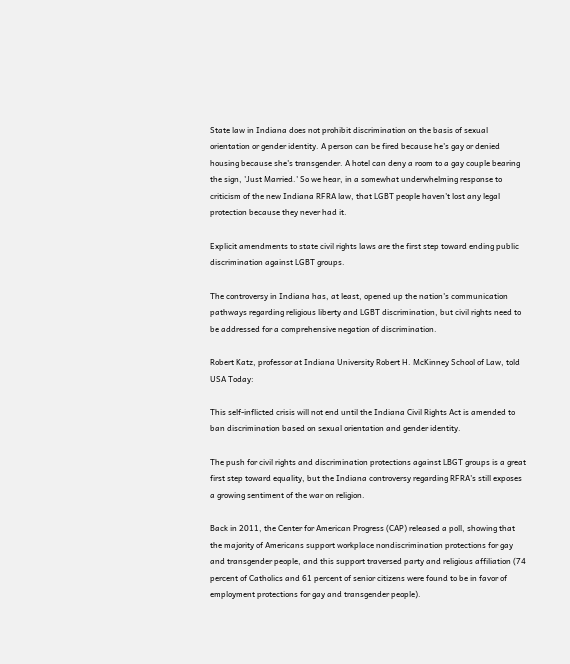State law in Indiana does not prohibit discrimination on the basis of sexual orientation or gender identity. A person can be fired because he's gay or denied housing because she's transgender. A hotel can deny a room to a gay couple bearing the sign, 'Just Married.' So we hear, in a somewhat underwhelming response to criticism of the new Indiana RFRA law, that LGBT people haven't lost any legal protection because they never had it.

Explicit amendments to state civil rights laws are the first step toward ending public discrimination against LGBT groups.

The controversy in Indiana has, at least, opened up the nation's communication pathways regarding religious liberty and LGBT discrimination, but civil rights need to be addressed for a comprehensive negation of discrimination.

Robert Katz, professor at Indiana University Robert H. McKinney School of Law, told USA Today:

This self-inflicted crisis will not end until the Indiana Civil Rights Act is amended to ban discrimination based on sexual orientation and gender identity.

The push for civil rights and discrimination protections against LBGT groups is a great first step toward equality, but the Indiana controversy regarding RFRA's still exposes a growing sentiment of the war on religion.

Back in 2011, the Center for American Progress (CAP) released a poll, showing that the majority of Americans support workplace nondiscrimination protections for gay and transgender people, and this support traversed party and religious affiliation (74 percent of Catholics and 61 percent of senior citizens were found to be in favor of employment protections for gay and transgender people).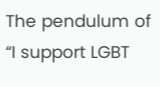The pendulum of “I support LGBT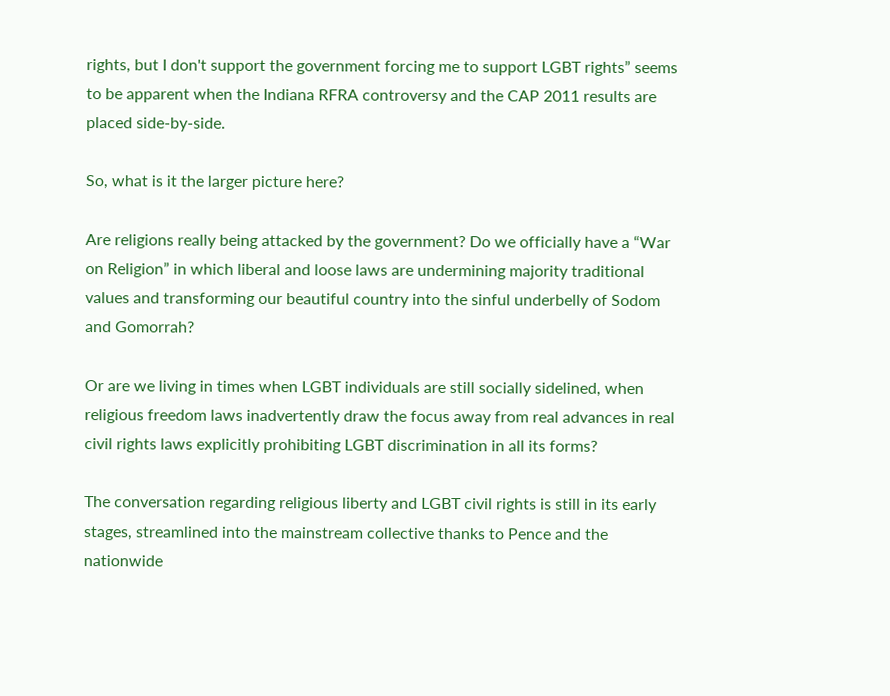rights, but I don't support the government forcing me to support LGBT rights” seems to be apparent when the Indiana RFRA controversy and the CAP 2011 results are placed side-by-side.

So, what is it the larger picture here?

Are religions really being attacked by the government? Do we officially have a “War on Religion” in which liberal and loose laws are undermining majority traditional values and transforming our beautiful country into the sinful underbelly of Sodom and Gomorrah?

Or are we living in times when LGBT individuals are still socially sidelined, when religious freedom laws inadvertently draw the focus away from real advances in real civil rights laws explicitly prohibiting LGBT discrimination in all its forms?

The conversation regarding religious liberty and LGBT civil rights is still in its early stages, streamlined into the mainstream collective thanks to Pence and the nationwide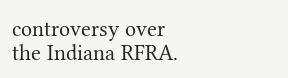controversy over the Indiana RFRA.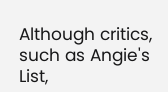Although critics, such as Angie's List,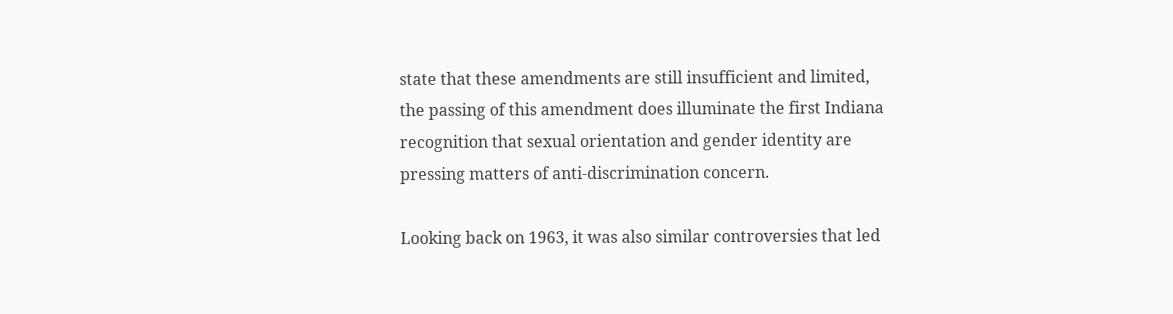state that these amendments are still insufficient and limited, the passing of this amendment does illuminate the first Indiana recognition that sexual orientation and gender identity are pressing matters of anti-discrimination concern.

Looking back on 1963, it was also similar controversies that led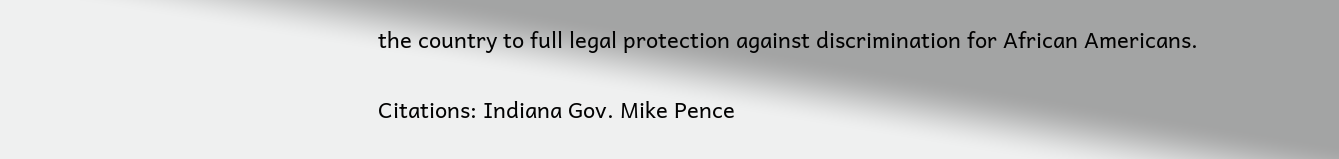the country to full legal protection against discrimination for African Americans.

Citations: Indiana Gov. Mike Pence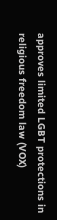approves limited LGBT protections in religious freedom law (VOX)